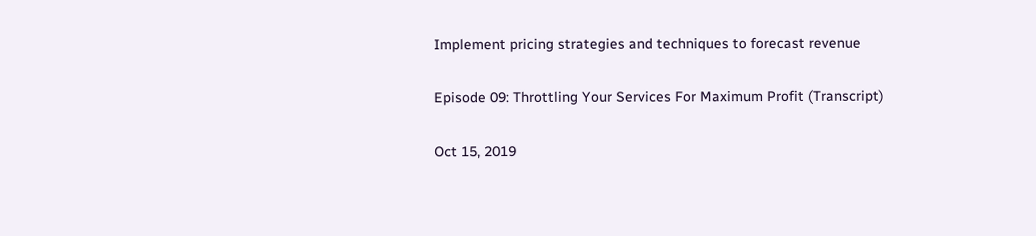Implement pricing strategies and techniques to forecast revenue

Episode 09: Throttling Your Services For Maximum Profit (Transcript)

Oct 15, 2019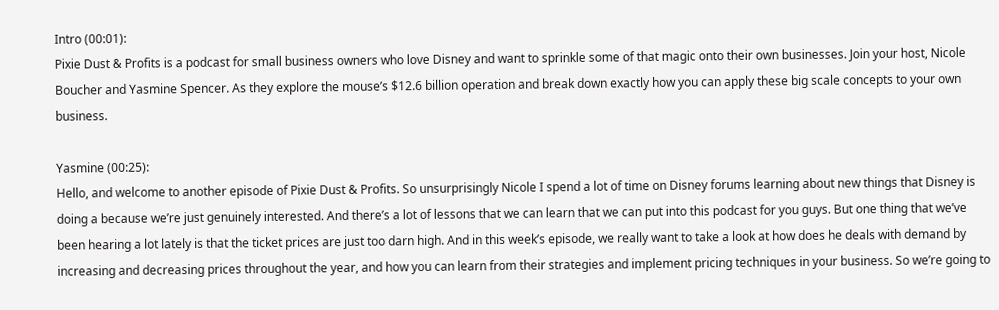Intro (00:01):
Pixie Dust & Profits is a podcast for small business owners who love Disney and want to sprinkle some of that magic onto their own businesses. Join your host, Nicole Boucher and Yasmine Spencer. As they explore the mouse’s $12.6 billion operation and break down exactly how you can apply these big scale concepts to your own business.

Yasmine (00:25):
Hello, and welcome to another episode of Pixie Dust & Profits. So unsurprisingly Nicole I spend a lot of time on Disney forums learning about new things that Disney is doing a because we’re just genuinely interested. And there’s a lot of lessons that we can learn that we can put into this podcast for you guys. But one thing that we’ve been hearing a lot lately is that the ticket prices are just too darn high. And in this week’s episode, we really want to take a look at how does he deals with demand by increasing and decreasing prices throughout the year, and how you can learn from their strategies and implement pricing techniques in your business. So we’re going to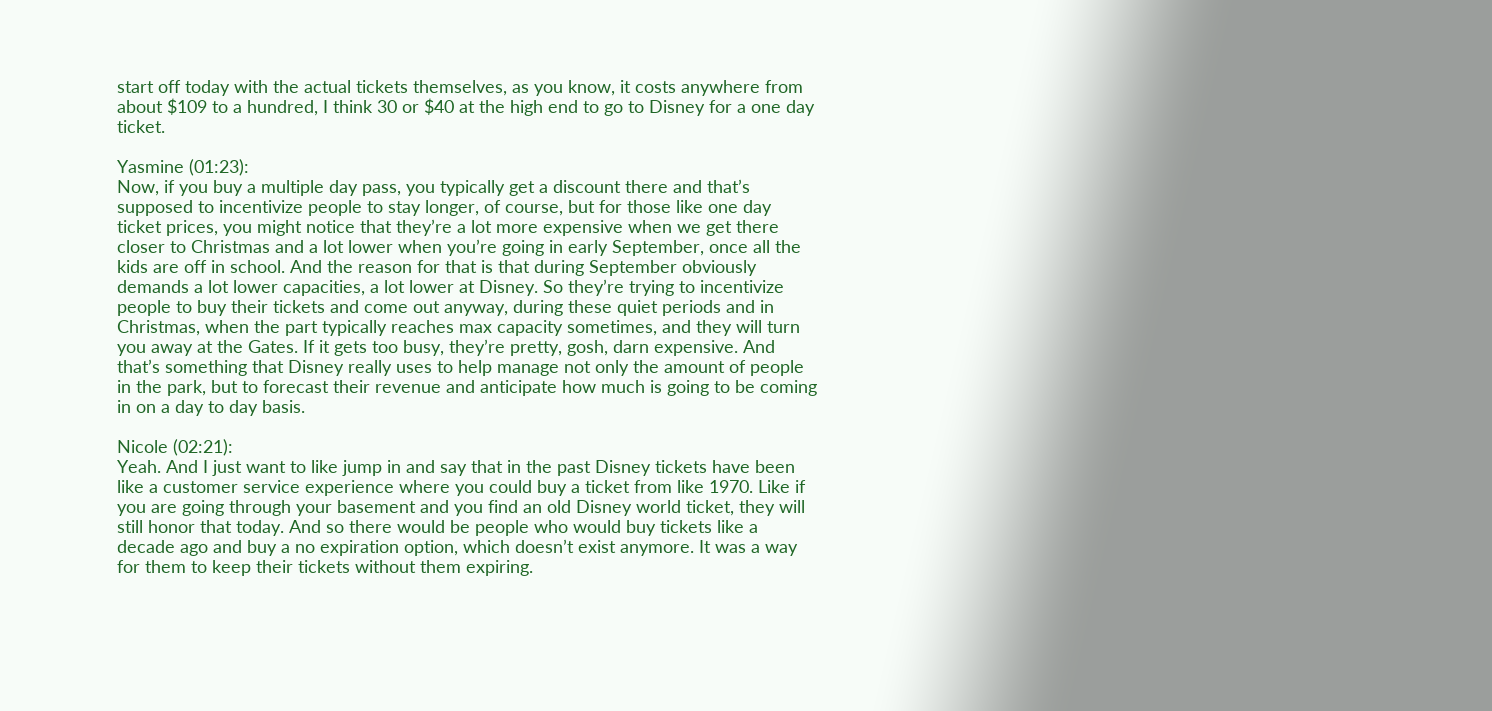start off today with the actual tickets themselves, as you know, it costs anywhere from about $109 to a hundred, I think 30 or $40 at the high end to go to Disney for a one day ticket.

Yasmine (01:23):
Now, if you buy a multiple day pass, you typically get a discount there and that’s supposed to incentivize people to stay longer, of course, but for those like one day ticket prices, you might notice that they’re a lot more expensive when we get there closer to Christmas and a lot lower when you’re going in early September, once all the kids are off in school. And the reason for that is that during September obviously demands a lot lower capacities, a lot lower at Disney. So they’re trying to incentivize people to buy their tickets and come out anyway, during these quiet periods and in Christmas, when the part typically reaches max capacity sometimes, and they will turn you away at the Gates. If it gets too busy, they’re pretty, gosh, darn expensive. And that’s something that Disney really uses to help manage not only the amount of people in the park, but to forecast their revenue and anticipate how much is going to be coming in on a day to day basis.

Nicole (02:21):
Yeah. And I just want to like jump in and say that in the past Disney tickets have been like a customer service experience where you could buy a ticket from like 1970. Like if you are going through your basement and you find an old Disney world ticket, they will still honor that today. And so there would be people who would buy tickets like a decade ago and buy a no expiration option, which doesn’t exist anymore. It was a way for them to keep their tickets without them expiring.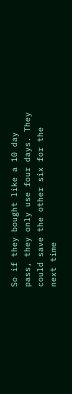So if they bought like a 10 day pass, they only use four days. They could save the other six for the next time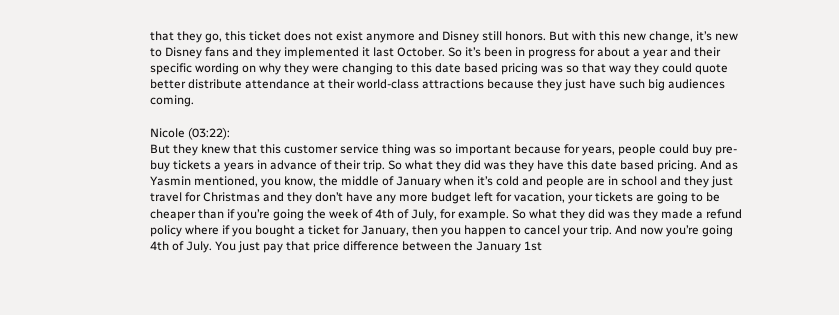that they go, this ticket does not exist anymore and Disney still honors. But with this new change, it’s new to Disney fans and they implemented it last October. So it’s been in progress for about a year and their specific wording on why they were changing to this date based pricing was so that way they could quote better distribute attendance at their world-class attractions because they just have such big audiences coming.

Nicole (03:22):
But they knew that this customer service thing was so important because for years, people could buy pre-buy tickets a years in advance of their trip. So what they did was they have this date based pricing. And as Yasmin mentioned, you know, the middle of January when it’s cold and people are in school and they just travel for Christmas and they don’t have any more budget left for vacation, your tickets are going to be cheaper than if you’re going the week of 4th of July, for example. So what they did was they made a refund policy where if you bought a ticket for January, then you happen to cancel your trip. And now you’re going 4th of July. You just pay that price difference between the January 1st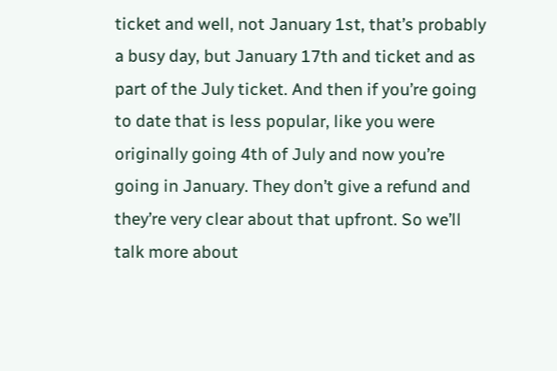ticket and well, not January 1st, that’s probably a busy day, but January 17th and ticket and as part of the July ticket. And then if you’re going to date that is less popular, like you were originally going 4th of July and now you’re going in January. They don’t give a refund and they’re very clear about that upfront. So we’ll talk more about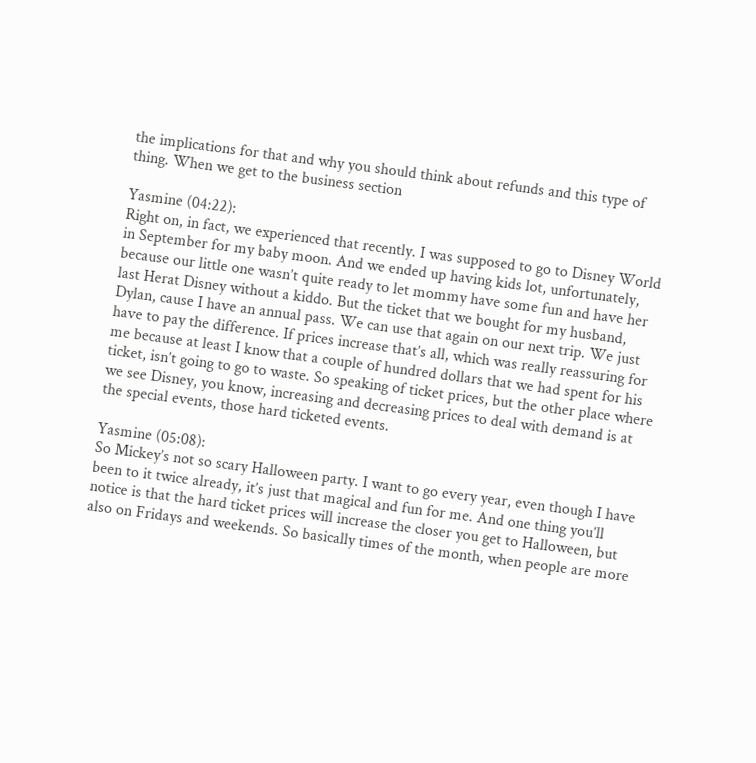the implications for that and why you should think about refunds and this type of thing. When we get to the business section

Yasmine (04:22):
Right on, in fact, we experienced that recently. I was supposed to go to Disney World in September for my baby moon. And we ended up having kids lot, unfortunately, because our little one wasn’t quite ready to let mommy have some fun and have her last Herat Disney without a kiddo. But the ticket that we bought for my husband, Dylan, cause I have an annual pass. We can use that again on our next trip. We just have to pay the difference. If prices increase that’s all, which was really reassuring for me because at least I know that a couple of hundred dollars that we had spent for his ticket, isn’t going to go to waste. So speaking of ticket prices, but the other place where we see Disney, you know, increasing and decreasing prices to deal with demand is at the special events, those hard ticketed events.

Yasmine (05:08):
So Mickey’s not so scary Halloween party. I want to go every year, even though I have been to it twice already, it’s just that magical and fun for me. And one thing you’ll notice is that the hard ticket prices will increase the closer you get to Halloween, but also on Fridays and weekends. So basically times of the month, when people are more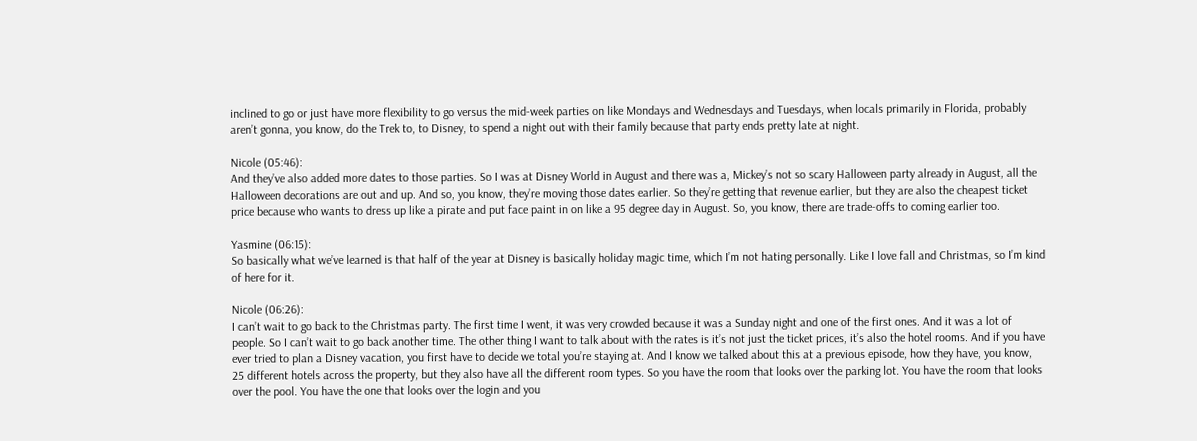inclined to go or just have more flexibility to go versus the mid-week parties on like Mondays and Wednesdays and Tuesdays, when locals primarily in Florida, probably aren’t gonna, you know, do the Trek to, to Disney, to spend a night out with their family because that party ends pretty late at night.

Nicole (05:46):
And they’ve also added more dates to those parties. So I was at Disney World in August and there was a, Mickey’s not so scary Halloween party already in August, all the Halloween decorations are out and up. And so, you know, they’re moving those dates earlier. So they’re getting that revenue earlier, but they are also the cheapest ticket price because who wants to dress up like a pirate and put face paint in on like a 95 degree day in August. So, you know, there are trade-offs to coming earlier too.

Yasmine (06:15):
So basically what we’ve learned is that half of the year at Disney is basically holiday magic time, which I’m not hating personally. Like I love fall and Christmas, so I’m kind of here for it.

Nicole (06:26):
I can’t wait to go back to the Christmas party. The first time I went, it was very crowded because it was a Sunday night and one of the first ones. And it was a lot of people. So I can’t wait to go back another time. The other thing I want to talk about with the rates is it’s not just the ticket prices, it’s also the hotel rooms. And if you have ever tried to plan a Disney vacation, you first have to decide we total you’re staying at. And I know we talked about this at a previous episode, how they have, you know, 25 different hotels across the property, but they also have all the different room types. So you have the room that looks over the parking lot. You have the room that looks over the pool. You have the one that looks over the login and you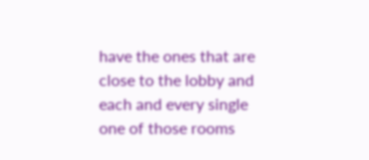have the ones that are close to the lobby and each and every single one of those rooms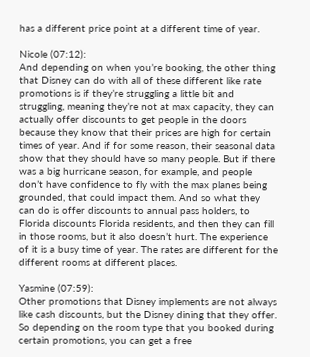has a different price point at a different time of year.

Nicole (07:12):
And depending on when you’re booking, the other thing that Disney can do with all of these different like rate promotions is if they’re struggling a little bit and struggling, meaning they’re not at max capacity, they can actually offer discounts to get people in the doors because they know that their prices are high for certain times of year. And if for some reason, their seasonal data show that they should have so many people. But if there was a big hurricane season, for example, and people don’t have confidence to fly with the max planes being grounded, that could impact them. And so what they can do is offer discounts to annual pass holders, to Florida discounts Florida residents, and then they can fill in those rooms, but it also doesn’t hurt. The experience of it is a busy time of year. The rates are different for the different rooms at different places.

Yasmine (07:59):
Other promotions that Disney implements are not always like cash discounts, but the Disney dining that they offer. So depending on the room type that you booked during certain promotions, you can get a free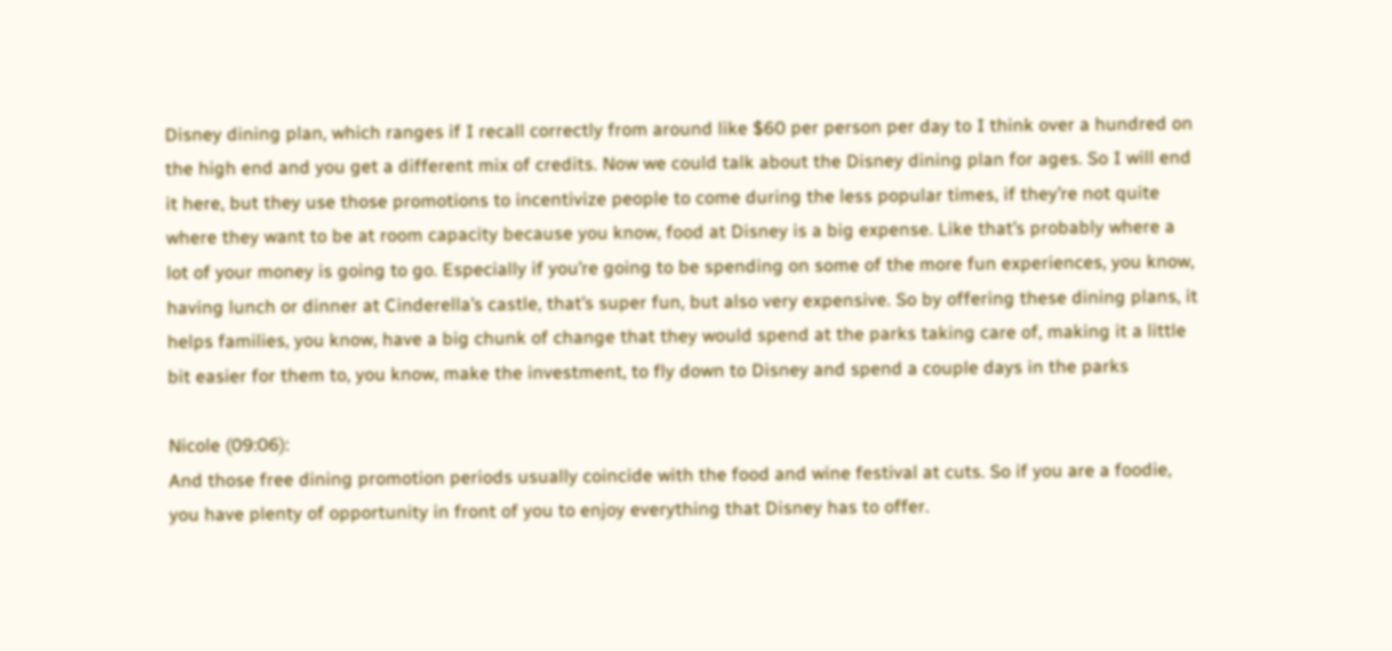Disney dining plan, which ranges if I recall correctly from around like $60 per person per day to I think over a hundred on the high end and you get a different mix of credits. Now we could talk about the Disney dining plan for ages. So I will end it here, but they use those promotions to incentivize people to come during the less popular times, if they’re not quite where they want to be at room capacity because you know, food at Disney is a big expense. Like that’s probably where a lot of your money is going to go. Especially if you’re going to be spending on some of the more fun experiences, you know, having lunch or dinner at Cinderella’s castle, that’s super fun, but also very expensive. So by offering these dining plans, it helps families, you know, have a big chunk of change that they would spend at the parks taking care of, making it a little bit easier for them to, you know, make the investment, to fly down to Disney and spend a couple days in the parks

Nicole (09:06):
And those free dining promotion periods usually coincide with the food and wine festival at cuts. So if you are a foodie, you have plenty of opportunity in front of you to enjoy everything that Disney has to offer.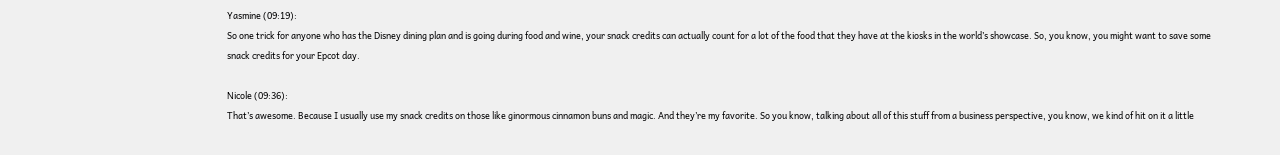Yasmine (09:19):
So one trick for anyone who has the Disney dining plan and is going during food and wine, your snack credits can actually count for a lot of the food that they have at the kiosks in the world’s showcase. So, you know, you might want to save some snack credits for your Epcot day.

Nicole (09:36):
That’s awesome. Because I usually use my snack credits on those like ginormous cinnamon buns and magic. And they’re my favorite. So you know, talking about all of this stuff from a business perspective, you know, we kind of hit on it a little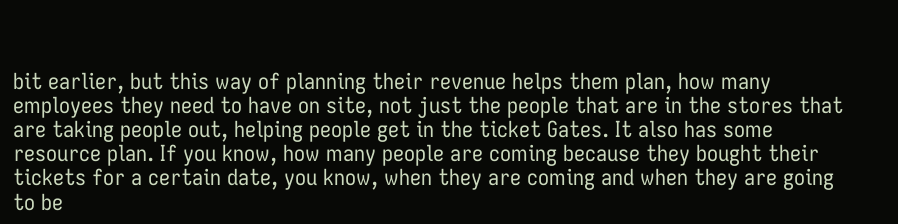bit earlier, but this way of planning their revenue helps them plan, how many employees they need to have on site, not just the people that are in the stores that are taking people out, helping people get in the ticket Gates. It also has some resource plan. If you know, how many people are coming because they bought their tickets for a certain date, you know, when they are coming and when they are going to be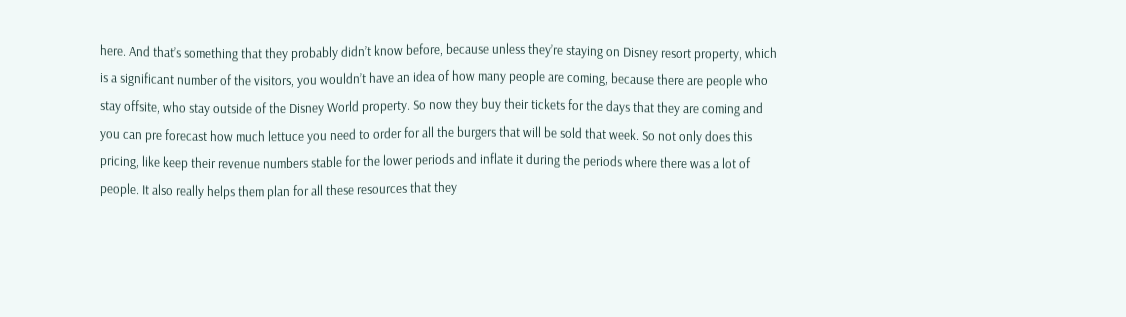here. And that’s something that they probably didn’t know before, because unless they’re staying on Disney resort property, which is a significant number of the visitors, you wouldn’t have an idea of how many people are coming, because there are people who stay offsite, who stay outside of the Disney World property. So now they buy their tickets for the days that they are coming and you can pre forecast how much lettuce you need to order for all the burgers that will be sold that week. So not only does this pricing, like keep their revenue numbers stable for the lower periods and inflate it during the periods where there was a lot of people. It also really helps them plan for all these resources that they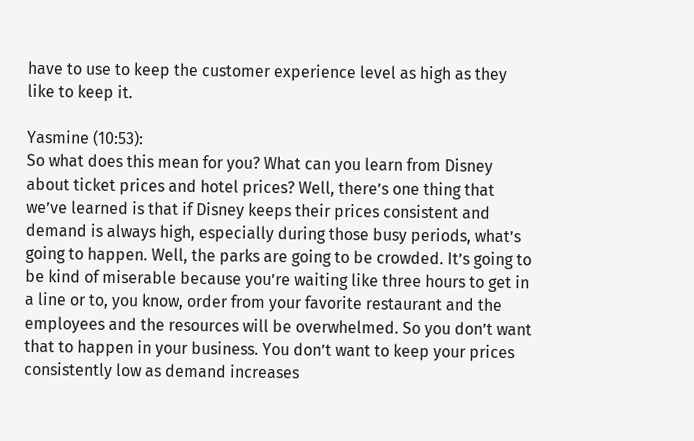have to use to keep the customer experience level as high as they like to keep it.

Yasmine (10:53):
So what does this mean for you? What can you learn from Disney about ticket prices and hotel prices? Well, there’s one thing that we’ve learned is that if Disney keeps their prices consistent and demand is always high, especially during those busy periods, what’s going to happen. Well, the parks are going to be crowded. It’s going to be kind of miserable because you’re waiting like three hours to get in a line or to, you know, order from your favorite restaurant and the employees and the resources will be overwhelmed. So you don’t want that to happen in your business. You don’t want to keep your prices consistently low as demand increases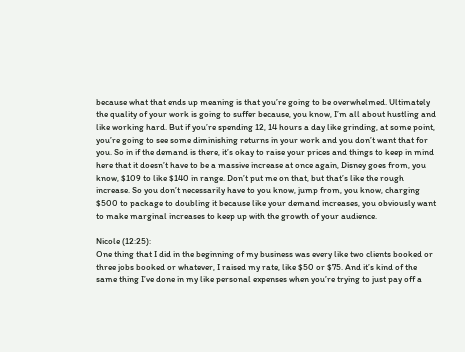because what that ends up meaning is that you’re going to be overwhelmed. Ultimately the quality of your work is going to suffer because, you know, I’m all about hustling and like working hard. But if you’re spending 12, 14 hours a day like grinding, at some point, you’re going to see some diminishing returns in your work and you don’t want that for you. So in if the demand is there, it’s okay to raise your prices and things to keep in mind here that it doesn’t have to be a massive increase at once again, Disney goes from, you know, $109 to like $140 in range. Don’t put me on that, but that’s like the rough increase. So you don’t necessarily have to you know, jump from, you know, charging $500 to package to doubling it because like your demand increases, you obviously want to make marginal increases to keep up with the growth of your audience.

Nicole (12:25):
One thing that I did in the beginning of my business was every like two clients booked or three jobs booked or whatever, I raised my rate, like $50 or $75. And it’s kind of the same thing I’ve done in my like personal expenses when you’re trying to just pay off a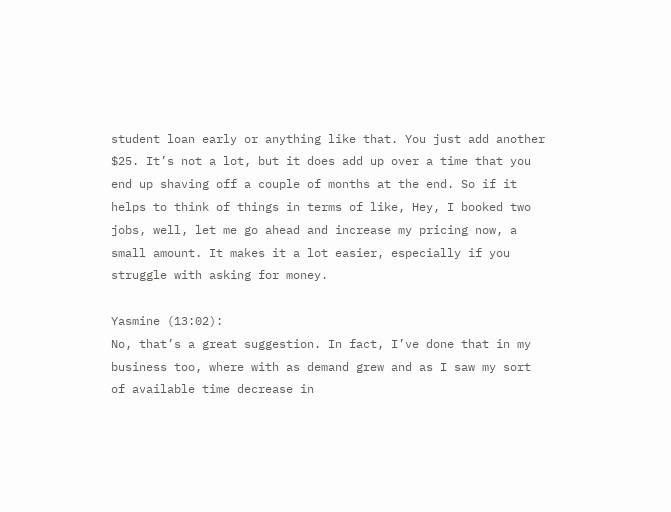student loan early or anything like that. You just add another $25. It’s not a lot, but it does add up over a time that you end up shaving off a couple of months at the end. So if it helps to think of things in terms of like, Hey, I booked two jobs, well, let me go ahead and increase my pricing now, a small amount. It makes it a lot easier, especially if you struggle with asking for money.

Yasmine (13:02):
No, that’s a great suggestion. In fact, I’ve done that in my business too, where with as demand grew and as I saw my sort of available time decrease in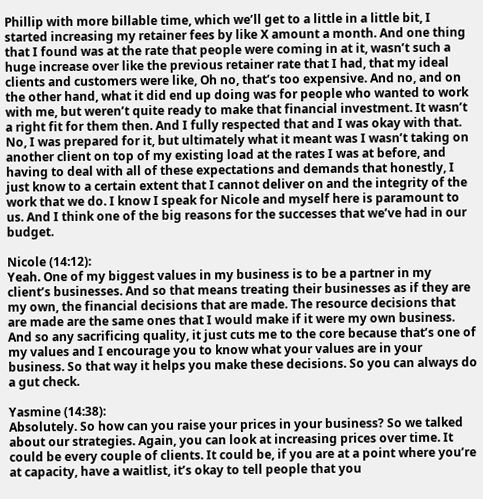Phillip with more billable time, which we’ll get to a little in a little bit, I started increasing my retainer fees by like X amount a month. And one thing that I found was at the rate that people were coming in at it, wasn’t such a huge increase over like the previous retainer rate that I had, that my ideal clients and customers were like, Oh no, that’s too expensive. And no, and on the other hand, what it did end up doing was for people who wanted to work with me, but weren’t quite ready to make that financial investment. It wasn’t a right fit for them then. And I fully respected that and I was okay with that. No, I was prepared for it, but ultimately what it meant was I wasn’t taking on another client on top of my existing load at the rates I was at before, and having to deal with all of these expectations and demands that honestly, I just know to a certain extent that I cannot deliver on and the integrity of the work that we do. I know I speak for Nicole and myself here is paramount to us. And I think one of the big reasons for the successes that we’ve had in our budget.

Nicole (14:12):
Yeah. One of my biggest values in my business is to be a partner in my client’s businesses. And so that means treating their businesses as if they are my own, the financial decisions that are made. The resource decisions that are made are the same ones that I would make if it were my own business. And so any sacrificing quality, it just cuts me to the core because that’s one of my values and I encourage you to know what your values are in your business. So that way it helps you make these decisions. So you can always do a gut check.

Yasmine (14:38):
Absolutely. So how can you raise your prices in your business? So we talked about our strategies. Again, you can look at increasing prices over time. It could be every couple of clients. It could be, if you are at a point where you’re at capacity, have a waitlist, it’s okay to tell people that you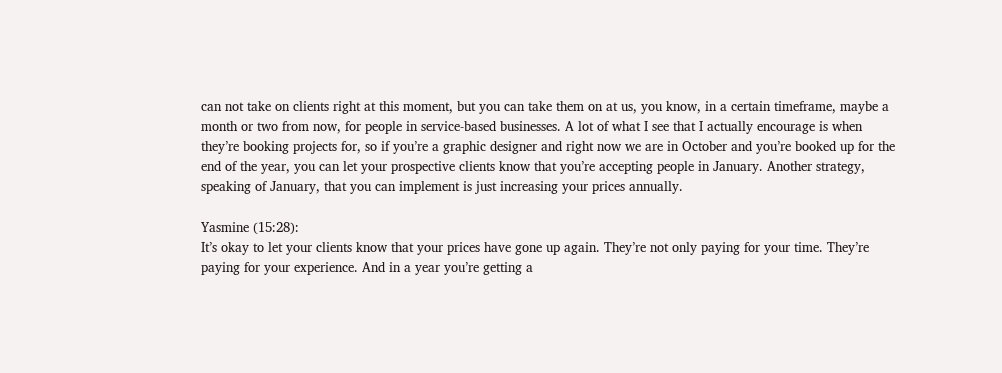can not take on clients right at this moment, but you can take them on at us, you know, in a certain timeframe, maybe a month or two from now, for people in service-based businesses. A lot of what I see that I actually encourage is when they’re booking projects for, so if you’re a graphic designer and right now we are in October and you’re booked up for the end of the year, you can let your prospective clients know that you’re accepting people in January. Another strategy, speaking of January, that you can implement is just increasing your prices annually.

Yasmine (15:28):
It’s okay to let your clients know that your prices have gone up again. They’re not only paying for your time. They’re paying for your experience. And in a year you’re getting a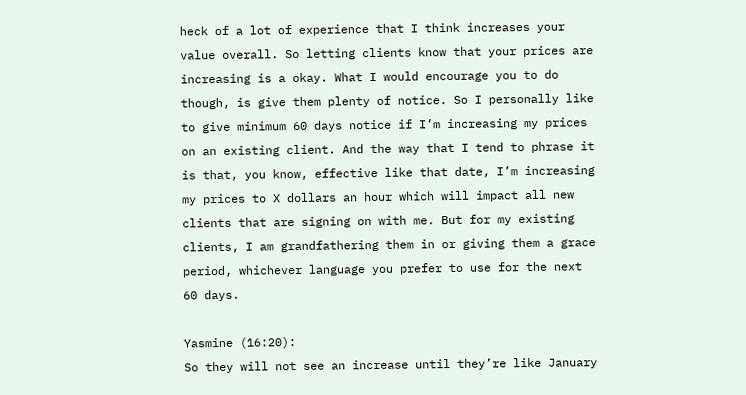heck of a lot of experience that I think increases your value overall. So letting clients know that your prices are increasing is a okay. What I would encourage you to do though, is give them plenty of notice. So I personally like to give minimum 60 days notice if I’m increasing my prices on an existing client. And the way that I tend to phrase it is that, you know, effective like that date, I’m increasing my prices to X dollars an hour which will impact all new clients that are signing on with me. But for my existing clients, I am grandfathering them in or giving them a grace period, whichever language you prefer to use for the next 60 days.

Yasmine (16:20):
So they will not see an increase until they’re like January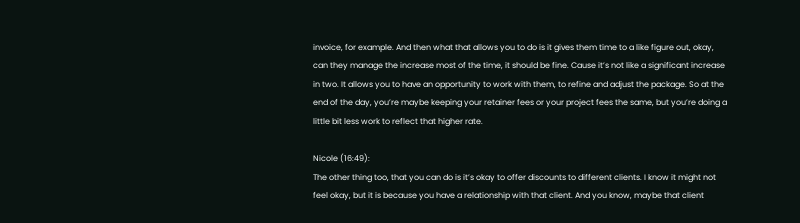invoice, for example. And then what that allows you to do is it gives them time to a like figure out, okay, can they manage the increase most of the time, it should be fine. Cause it’s not like a significant increase in two. It allows you to have an opportunity to work with them, to refine and adjust the package. So at the end of the day, you’re maybe keeping your retainer fees or your project fees the same, but you’re doing a little bit less work to reflect that higher rate.

Nicole (16:49):
The other thing too, that you can do is it’s okay to offer discounts to different clients. I know it might not feel okay, but it is because you have a relationship with that client. And you know, maybe that client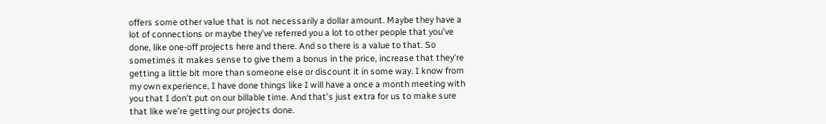offers some other value that is not necessarily a dollar amount. Maybe they have a lot of connections or maybe they’ve referred you a lot to other people that you’ve done, like one-off projects here and there. And so there is a value to that. So sometimes it makes sense to give them a bonus in the price, increase that they’re getting a little bit more than someone else or discount it in some way. I know from my own experience, I have done things like I will have a once a month meeting with you that I don’t put on our billable time. And that’s just extra for us to make sure that like we’re getting our projects done.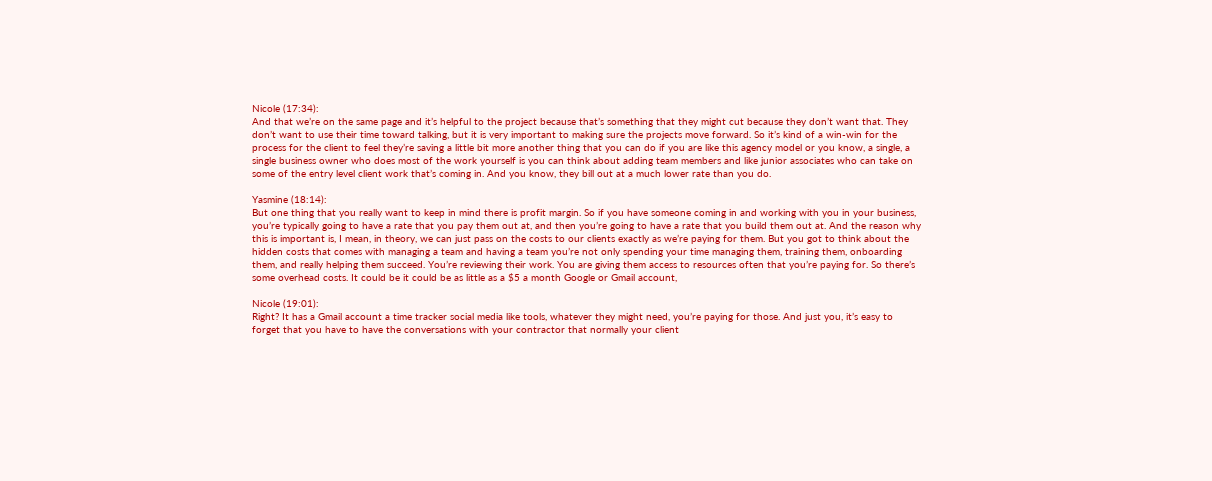Nicole (17:34):
And that we’re on the same page and it’s helpful to the project because that’s something that they might cut because they don’t want that. They don’t want to use their time toward talking, but it is very important to making sure the projects move forward. So it’s kind of a win-win for the process for the client to feel they’re saving a little bit more another thing that you can do if you are like this agency model or you know, a single, a single business owner who does most of the work yourself is you can think about adding team members and like junior associates who can take on some of the entry level client work that’s coming in. And you know, they bill out at a much lower rate than you do.

Yasmine (18:14):
But one thing that you really want to keep in mind there is profit margin. So if you have someone coming in and working with you in your business, you’re typically going to have a rate that you pay them out at, and then you’re going to have a rate that you build them out at. And the reason why this is important is, I mean, in theory, we can just pass on the costs to our clients exactly as we’re paying for them. But you got to think about the hidden costs that comes with managing a team and having a team you’re not only spending your time managing them, training them, onboarding them, and really helping them succeed. You’re reviewing their work. You are giving them access to resources often that you’re paying for. So there’s some overhead costs. It could be it could be as little as a $5 a month Google or Gmail account,

Nicole (19:01):
Right? It has a Gmail account a time tracker social media like tools, whatever they might need, you’re paying for those. And just you, it’s easy to forget that you have to have the conversations with your contractor that normally your client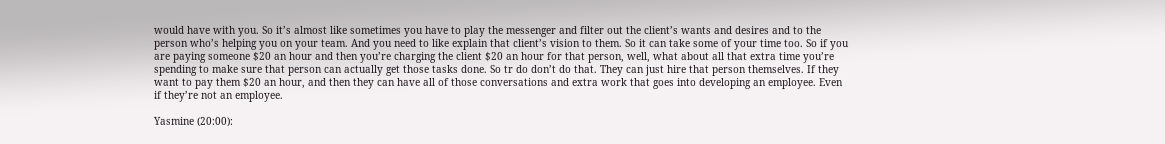would have with you. So it’s almost like sometimes you have to play the messenger and filter out the client’s wants and desires and to the person who’s helping you on your team. And you need to like explain that client’s vision to them. So it can take some of your time too. So if you are paying someone $20 an hour and then you’re charging the client $20 an hour for that person, well, what about all that extra time you’re spending to make sure that person can actually get those tasks done. So tr do don’t do that. They can just hire that person themselves. If they want to pay them $20 an hour, and then they can have all of those conversations and extra work that goes into developing an employee. Even if they’re not an employee.

Yasmine (20:00):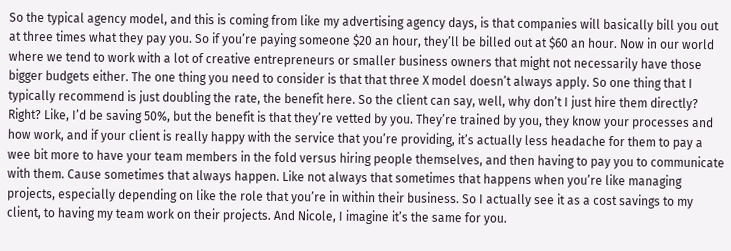So the typical agency model, and this is coming from like my advertising agency days, is that companies will basically bill you out at three times what they pay you. So if you’re paying someone $20 an hour, they’ll be billed out at $60 an hour. Now in our world where we tend to work with a lot of creative entrepreneurs or smaller business owners that might not necessarily have those bigger budgets either. The one thing you need to consider is that that three X model doesn’t always apply. So one thing that I typically recommend is just doubling the rate, the benefit here. So the client can say, well, why don’t I just hire them directly? Right? Like, I’d be saving 50%, but the benefit is that they’re vetted by you. They’re trained by you, they know your processes and how work, and if your client is really happy with the service that you’re providing, it’s actually less headache for them to pay a wee bit more to have your team members in the fold versus hiring people themselves, and then having to pay you to communicate with them. Cause sometimes that always happen. Like not always that sometimes that happens when you’re like managing projects, especially depending on like the role that you’re in within their business. So I actually see it as a cost savings to my client, to having my team work on their projects. And Nicole, I imagine it’s the same for you.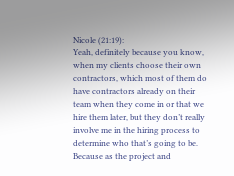Nicole (21:19):
Yeah, definitely because you know, when my clients choose their own contractors, which most of them do have contractors already on their team when they come in or that we hire them later, but they don’t really involve me in the hiring process to determine who that’s going to be. Because as the project and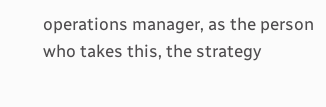operations manager, as the person who takes this, the strategy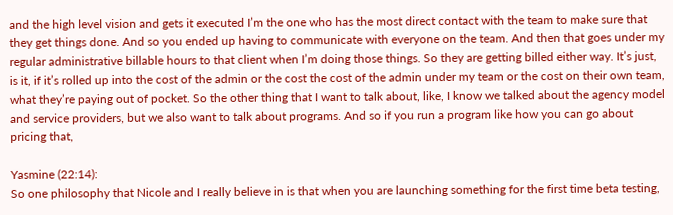and the high level vision and gets it executed I’m the one who has the most direct contact with the team to make sure that they get things done. And so you ended up having to communicate with everyone on the team. And then that goes under my regular administrative billable hours to that client when I’m doing those things. So they are getting billed either way. It’s just, is it, if it’s rolled up into the cost of the admin or the cost the cost of the admin under my team or the cost on their own team, what they’re paying out of pocket. So the other thing that I want to talk about, like, I know we talked about the agency model and service providers, but we also want to talk about programs. And so if you run a program like how you can go about pricing that,

Yasmine (22:14):
So one philosophy that Nicole and I really believe in is that when you are launching something for the first time beta testing,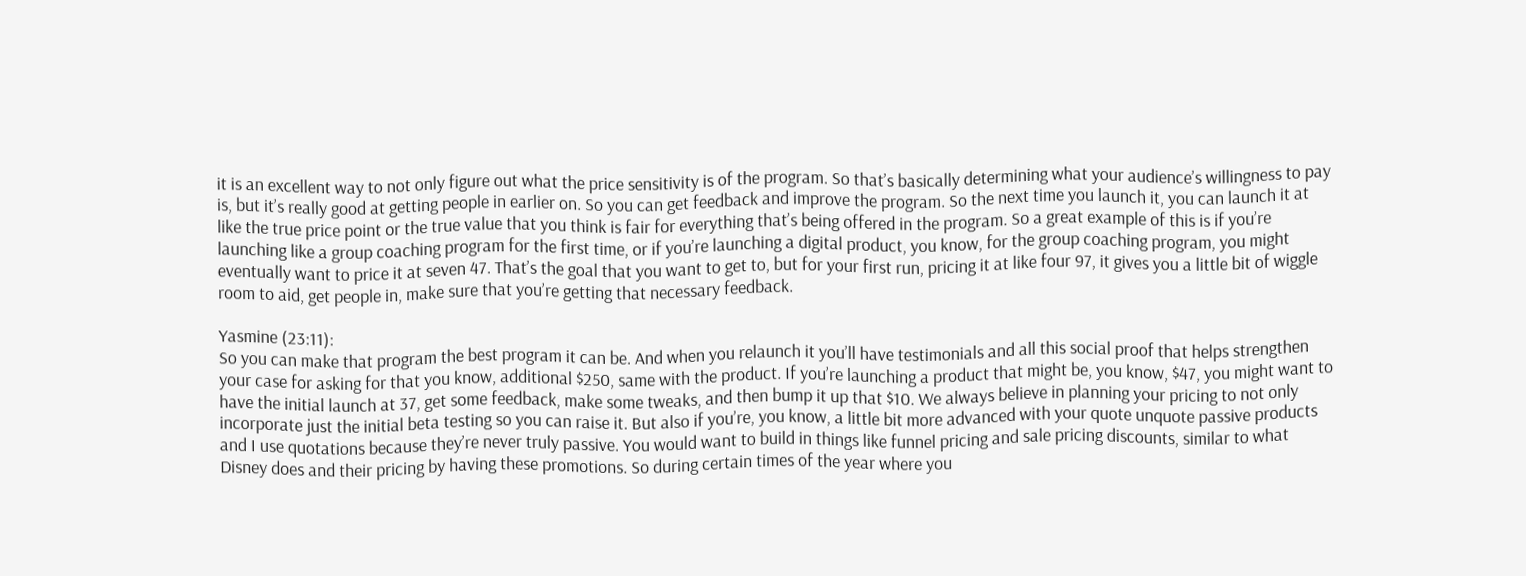it is an excellent way to not only figure out what the price sensitivity is of the program. So that’s basically determining what your audience’s willingness to pay is, but it’s really good at getting people in earlier on. So you can get feedback and improve the program. So the next time you launch it, you can launch it at like the true price point or the true value that you think is fair for everything that’s being offered in the program. So a great example of this is if you’re launching like a group coaching program for the first time, or if you’re launching a digital product, you know, for the group coaching program, you might eventually want to price it at seven 47. That’s the goal that you want to get to, but for your first run, pricing it at like four 97, it gives you a little bit of wiggle room to aid, get people in, make sure that you’re getting that necessary feedback.

Yasmine (23:11):
So you can make that program the best program it can be. And when you relaunch it you’ll have testimonials and all this social proof that helps strengthen your case for asking for that you know, additional $250, same with the product. If you’re launching a product that might be, you know, $47, you might want to have the initial launch at 37, get some feedback, make some tweaks, and then bump it up that $10. We always believe in planning your pricing to not only incorporate just the initial beta testing so you can raise it. But also if you’re, you know, a little bit more advanced with your quote unquote passive products and I use quotations because they’re never truly passive. You would want to build in things like funnel pricing and sale pricing discounts, similar to what Disney does and their pricing by having these promotions. So during certain times of the year where you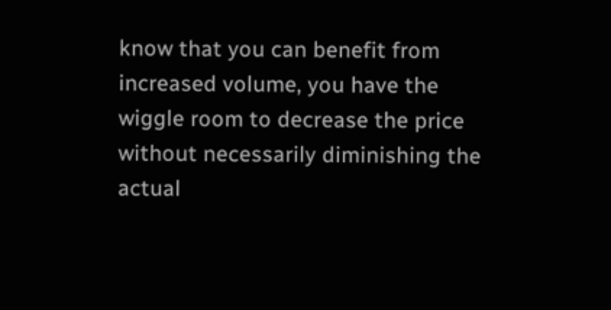know that you can benefit from increased volume, you have the wiggle room to decrease the price without necessarily diminishing the actual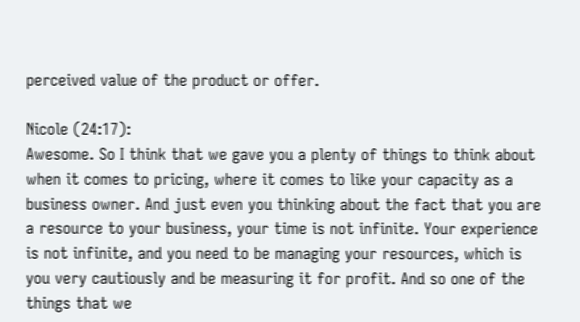perceived value of the product or offer.

Nicole (24:17):
Awesome. So I think that we gave you a plenty of things to think about when it comes to pricing, where it comes to like your capacity as a business owner. And just even you thinking about the fact that you are a resource to your business, your time is not infinite. Your experience is not infinite, and you need to be managing your resources, which is you very cautiously and be measuring it for profit. And so one of the things that we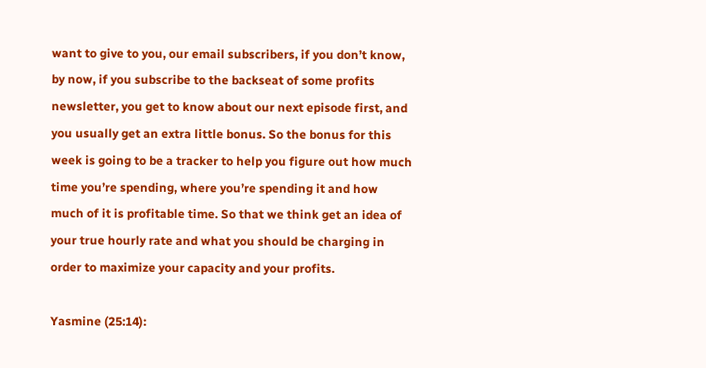want to give to you, our email subscribers, if you don’t know, by now, if you subscribe to the backseat of some profits newsletter, you get to know about our next episode first, and you usually get an extra little bonus. So the bonus for this week is going to be a tracker to help you figure out how much time you’re spending, where you’re spending it and how much of it is profitable time. So that we think get an idea of your true hourly rate and what you should be charging in order to maximize your capacity and your profits.

Yasmine (25:14):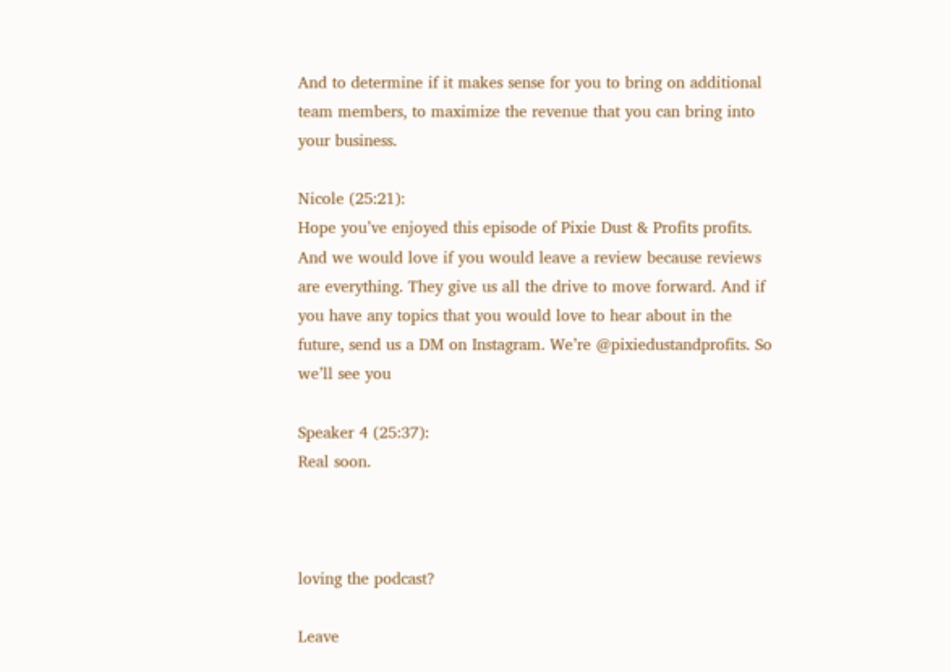And to determine if it makes sense for you to bring on additional team members, to maximize the revenue that you can bring into your business.

Nicole (25:21):
Hope you’ve enjoyed this episode of Pixie Dust & Profits profits. And we would love if you would leave a review because reviews are everything. They give us all the drive to move forward. And if you have any topics that you would love to hear about in the future, send us a DM on Instagram. We’re @pixiedustandprofits. So we’ll see you

Speaker 4 (25:37):
Real soon.



loving the podcast?

Leave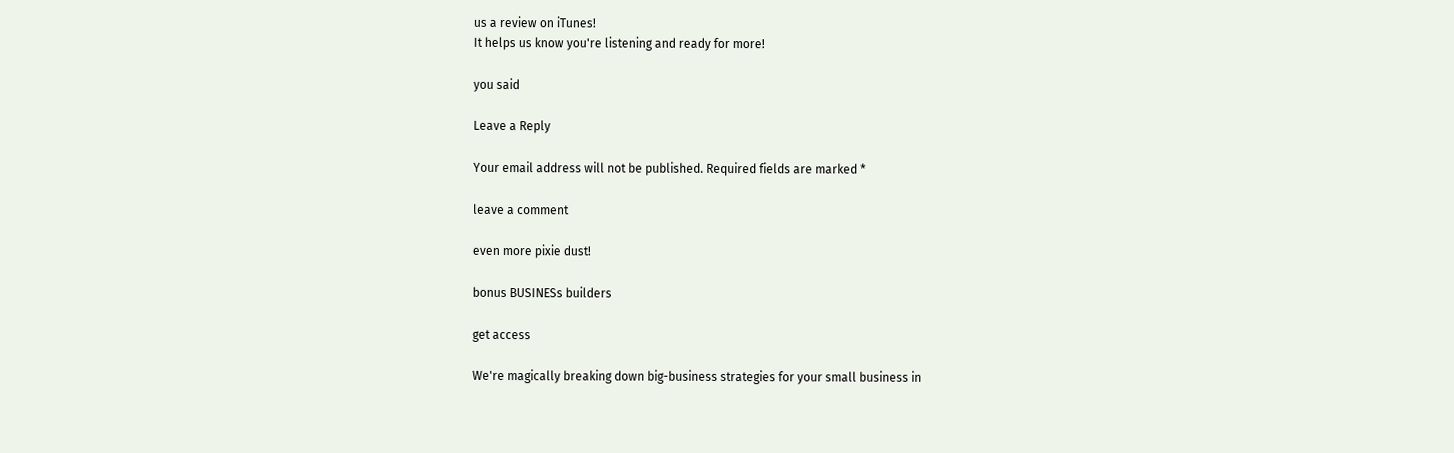us a review on iTunes!
It helps us know you're listening and ready for more!

you said

Leave a Reply

Your email address will not be published. Required fields are marked *

leave a comment

even more pixie dust!

bonus BUSINESs builders

get access

We're magically breaking down big-business strategies for your small business in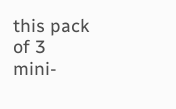this pack of 3 mini-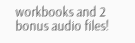workbooks and 2 bonus audio files!